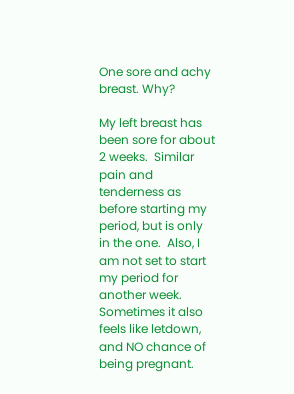One sore and achy breast. Why?

My left breast has been sore for about 2 weeks.  Similar pain and tenderness as before starting my period, but is only in the one.  Also, I am not set to start my period for another week.  Sometimes it also feels like letdown, and NO chance of being pregnant.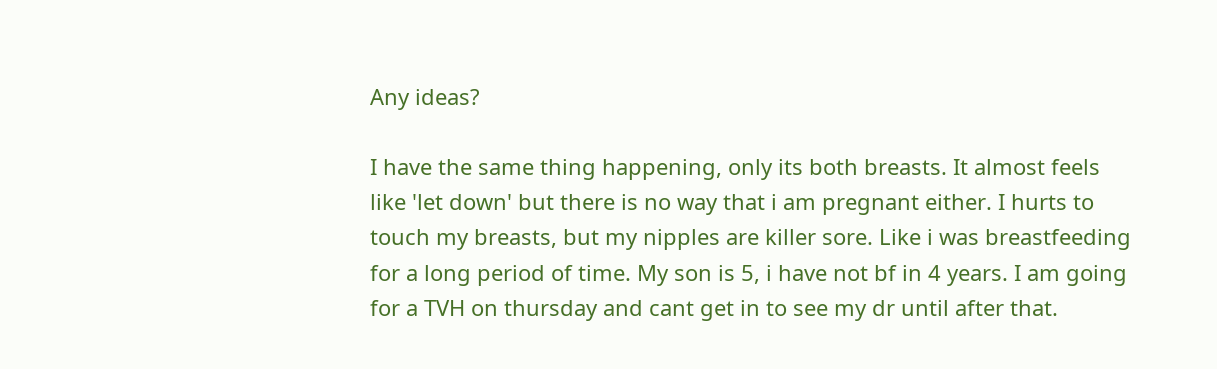Any ideas?

I have the same thing happening, only its both breasts. It almost feels like 'let down' but there is no way that i am pregnant either. I hurts to touch my breasts, but my nipples are killer sore. Like i was breastfeeding for a long period of time. My son is 5, i have not bf in 4 years. I am going for a TVH on thursday and cant get in to see my dr until after that.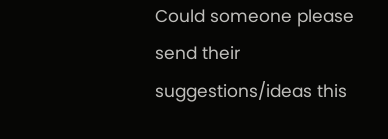Could someone please send their suggestions/ideas this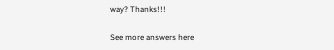way? Thanks!!!

See more answers here